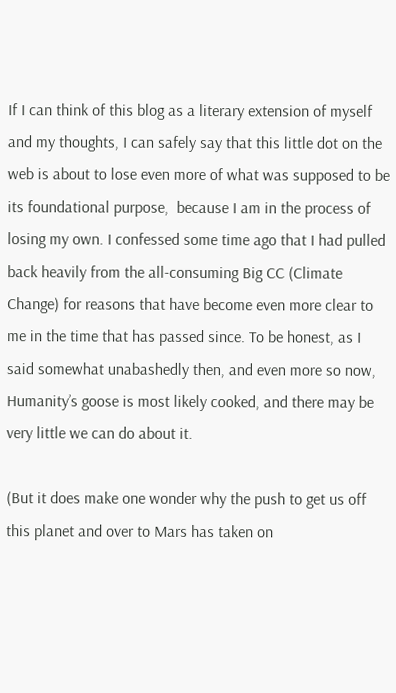If I can think of this blog as a literary extension of myself and my thoughts, I can safely say that this little dot on the web is about to lose even more of what was supposed to be its foundational purpose,  because I am in the process of losing my own. I confessed some time ago that I had pulled back heavily from the all-consuming Big CC (Climate Change) for reasons that have become even more clear to me in the time that has passed since. To be honest, as I said somewhat unabashedly then, and even more so now, Humanity’s goose is most likely cooked, and there may be very little we can do about it.

(But it does make one wonder why the push to get us off this planet and over to Mars has taken on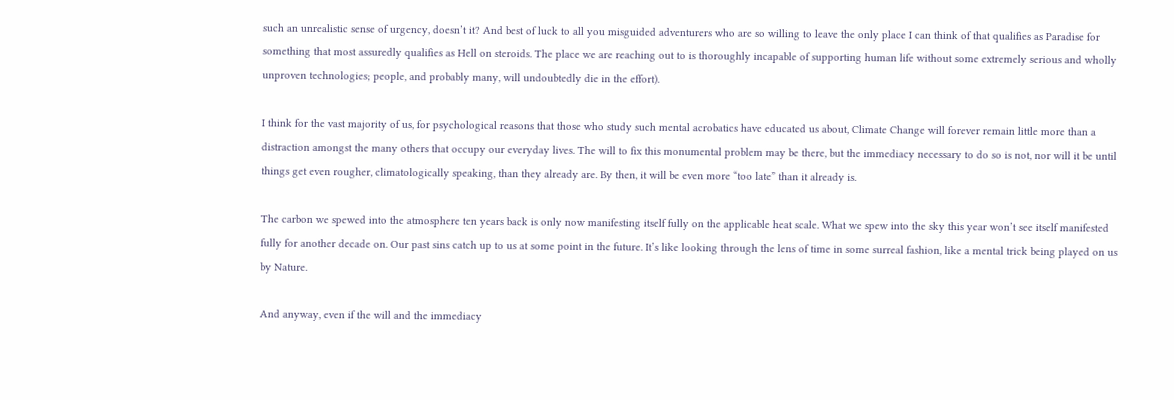such an unrealistic sense of urgency, doesn’t it? And best of luck to all you misguided adventurers who are so willing to leave the only place I can think of that qualifies as Paradise for something that most assuredly qualifies as Hell on steroids. The place we are reaching out to is thoroughly incapable of supporting human life without some extremely serious and wholly unproven technologies; people, and probably many, will undoubtedly die in the effort).

I think for the vast majority of us, for psychological reasons that those who study such mental acrobatics have educated us about, Climate Change will forever remain little more than a distraction amongst the many others that occupy our everyday lives. The will to fix this monumental problem may be there, but the immediacy necessary to do so is not, nor will it be until things get even rougher, climatologically speaking, than they already are. By then, it will be even more “too late” than it already is.

The carbon we spewed into the atmosphere ten years back is only now manifesting itself fully on the applicable heat scale. What we spew into the sky this year won’t see itself manifested fully for another decade on. Our past sins catch up to us at some point in the future. It’s like looking through the lens of time in some surreal fashion, like a mental trick being played on us by Nature.

And anyway, even if the will and the immediacy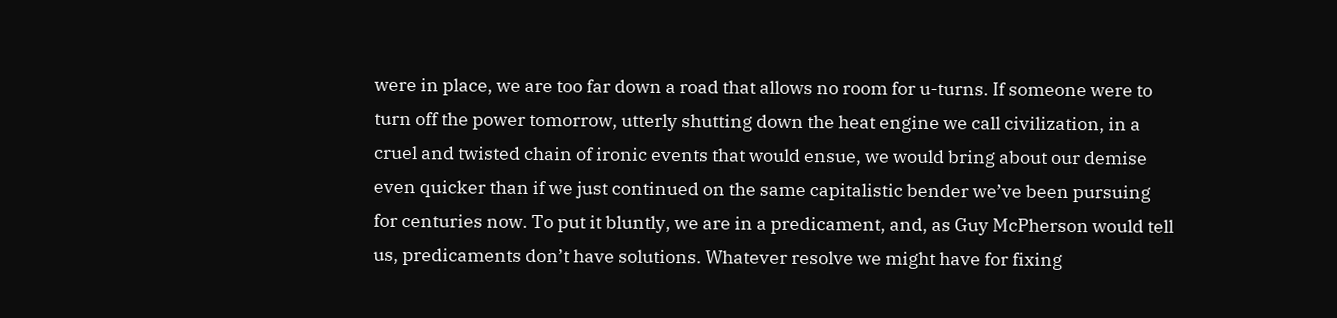were in place, we are too far down a road that allows no room for u-turns. If someone were to turn off the power tomorrow, utterly shutting down the heat engine we call civilization, in a cruel and twisted chain of ironic events that would ensue, we would bring about our demise even quicker than if we just continued on the same capitalistic bender we’ve been pursuing for centuries now. To put it bluntly, we are in a predicament, and, as Guy McPherson would tell us, predicaments don’t have solutions. Whatever resolve we might have for fixing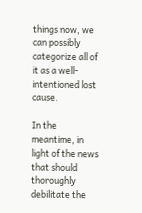things now, we can possibly categorize all of it as a well-intentioned lost cause.

In the meantime, in light of the news that should thoroughly debilitate the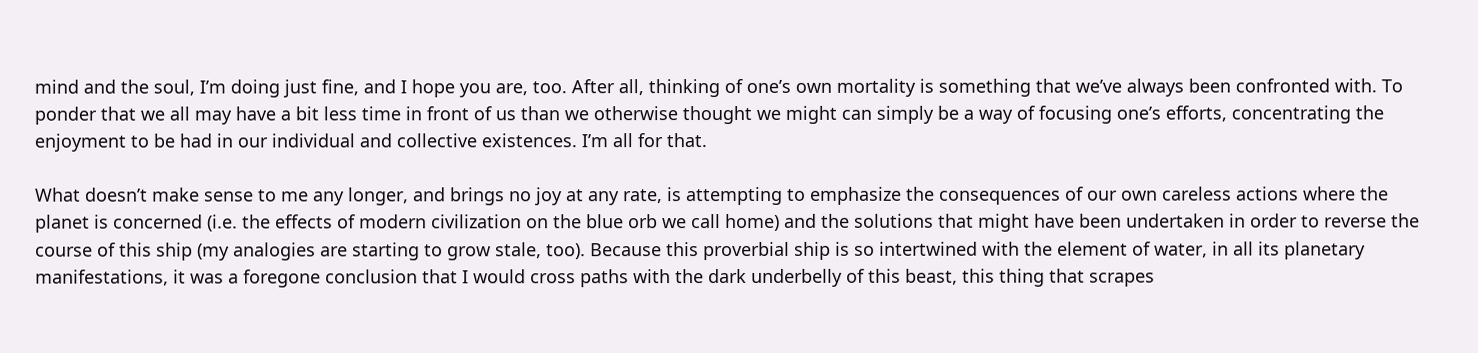mind and the soul, I’m doing just fine, and I hope you are, too. After all, thinking of one’s own mortality is something that we’ve always been confronted with. To ponder that we all may have a bit less time in front of us than we otherwise thought we might can simply be a way of focusing one’s efforts, concentrating the enjoyment to be had in our individual and collective existences. I’m all for that.

What doesn’t make sense to me any longer, and brings no joy at any rate, is attempting to emphasize the consequences of our own careless actions where the planet is concerned (i.e. the effects of modern civilization on the blue orb we call home) and the solutions that might have been undertaken in order to reverse the course of this ship (my analogies are starting to grow stale, too). Because this proverbial ship is so intertwined with the element of water, in all its planetary manifestations, it was a foregone conclusion that I would cross paths with the dark underbelly of this beast, this thing that scrapes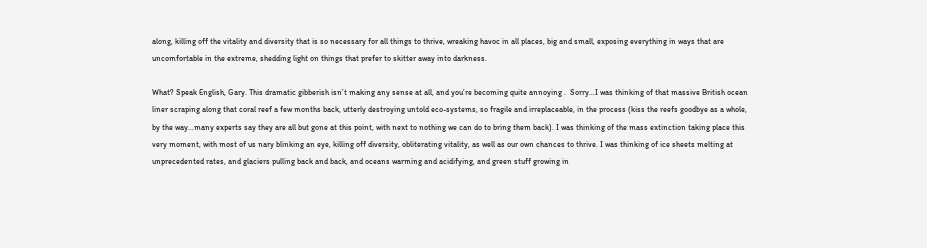along, killing off the vitality and diversity that is so necessary for all things to thrive, wreaking havoc in all places, big and small, exposing everything in ways that are uncomfortable in the extreme, shedding light on things that prefer to skitter away into darkness.

What? Speak English, Gary. This dramatic gibberish isn’t making any sense at all, and you’re becoming quite annoying .  Sorry…I was thinking of that massive British ocean liner scraping along that coral reef a few months back, utterly destroying untold eco-systems, so fragile and irreplaceable, in the process (kiss the reefs goodbye as a whole, by the way…many experts say they are all but gone at this point, with next to nothing we can do to bring them back). I was thinking of the mass extinction taking place this very moment, with most of us nary blinking an eye, killing off diversity, obliterating vitality, as well as our own chances to thrive. I was thinking of ice sheets melting at unprecedented rates, and glaciers pulling back and back, and oceans warming and acidifying, and green stuff growing in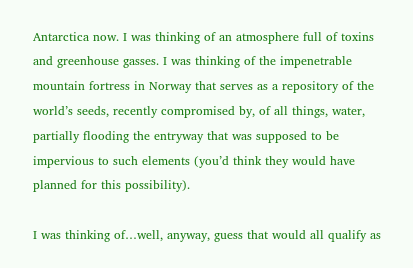Antarctica now. I was thinking of an atmosphere full of toxins and greenhouse gasses. I was thinking of the impenetrable mountain fortress in Norway that serves as a repository of the world’s seeds, recently compromised by, of all things, water, partially flooding the entryway that was supposed to be impervious to such elements (you’d think they would have planned for this possibility).

I was thinking of…well, anyway, guess that would all qualify as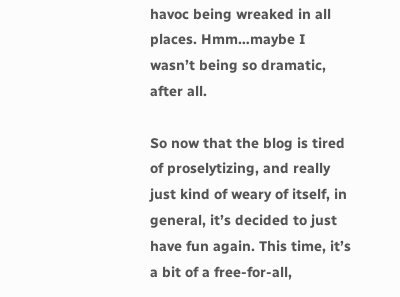havoc being wreaked in all places. Hmm…maybe I wasn’t being so dramatic, after all.

So now that the blog is tired of proselytizing, and really just kind of weary of itself, in general, it’s decided to just have fun again. This time, it’s a bit of a free-for-all,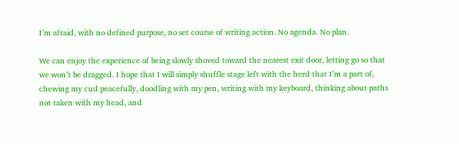I’m afraid, with no defined purpose, no set course of writing action. No agenda. No plan.

We can enjoy the experience of being slowly shoved toward the nearest exit door, letting go so that we won’t be dragged. I hope that I will simply shuffle stage left with the herd that I’m a part of, chewing my cud peacefully, doodling with my pen, writing with my keyboard, thinking about paths not taken with my head, and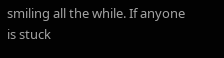smiling all the while. If anyone is stuck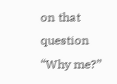on that question “Why me?”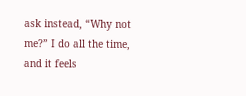ask instead, “Why not me?” I do all the time, and it feels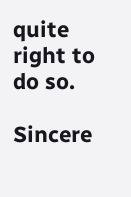quite right to do so.

Sincere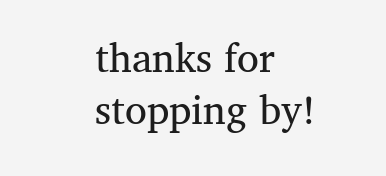thanks for stopping by!